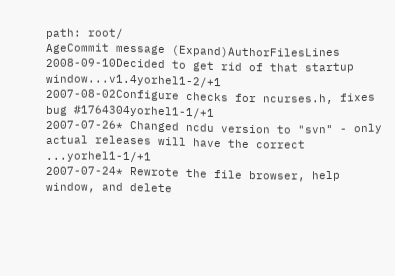path: root/
AgeCommit message (Expand)AuthorFilesLines
2008-09-10Decided to get rid of that startup window...v1.4yorhel1-2/+1
2007-08-02Configure checks for ncurses.h, fixes bug #1764304yorhel1-1/+1
2007-07-26* Changed ncdu version to "svn" - only actual releases will have the correct ...yorhel1-1/+1
2007-07-24* Rewrote the file browser, help window, and delete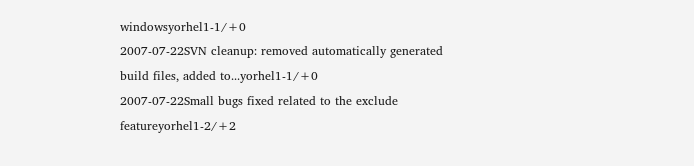windowsyorhel1-1/+0
2007-07-22SVN cleanup: removed automatically generated build files, added to...yorhel1-1/+0
2007-07-22Small bugs fixed related to the exclude featureyorhel1-2/+2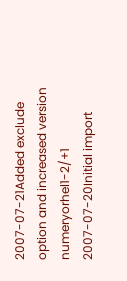2007-07-21Added exclude option and increased version numeryorhel1-2/+1
2007-07-20Initial import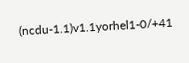(ncdu-1.1)v1.1yorhel1-0/+41